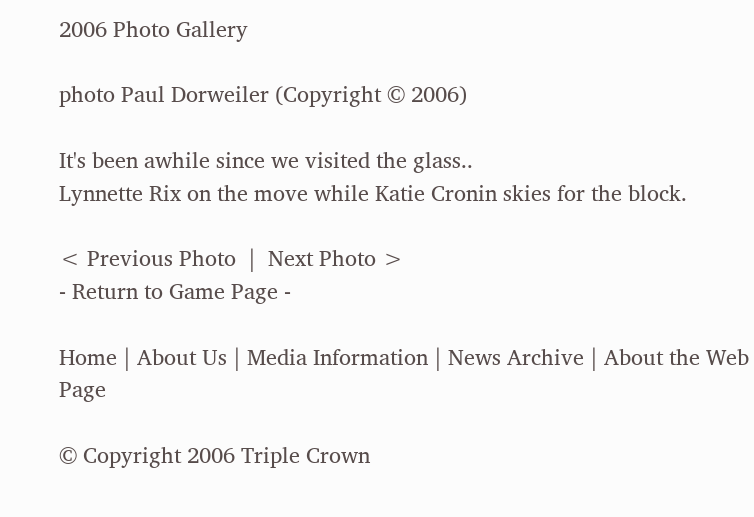2006 Photo Gallery

photo Paul Dorweiler (Copyright © 2006)

It's been awhile since we visited the glass..
Lynnette Rix on the move while Katie Cronin skies for the block.

< Previous Photo  |  Next Photo >
- Return to Game Page -

Home | About Us | Media Information | News Archive | About the Web Page

© Copyright 2006 Triple Crown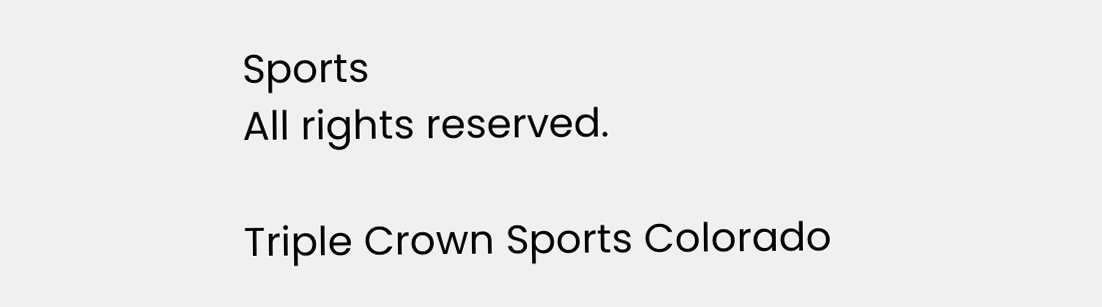Sports
All rights reserved.

Triple Crown Sports Colorado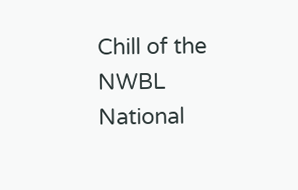Chill of the NWBL National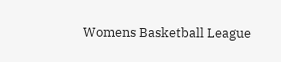Womens Basketball League